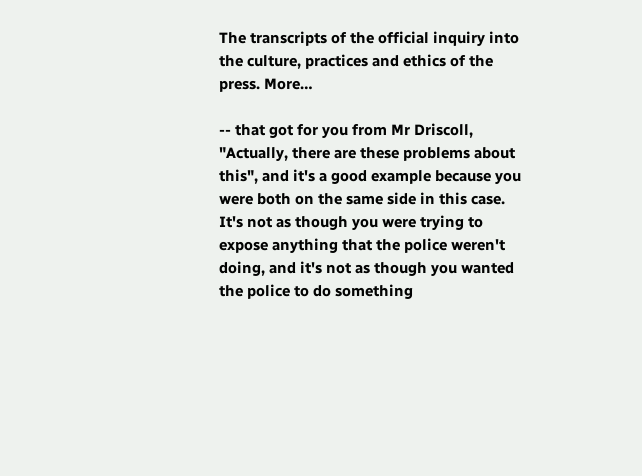The transcripts of the official inquiry into the culture, practices and ethics of the press. More…

-- that got for you from Mr Driscoll, "Actually, there are these problems about this", and it's a good example because you were both on the same side in this case. It's not as though you were trying to expose anything that the police weren't doing, and it's not as though you wanted the police to do something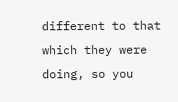different to that which they were doing, so you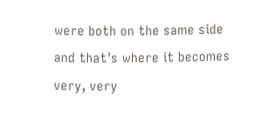were both on the same side and that's where it becomes very, very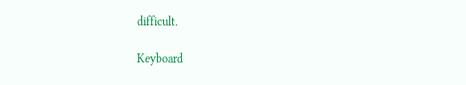difficult.

Keyboard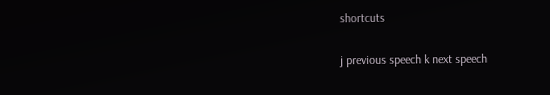shortcuts

j previous speech k next speech